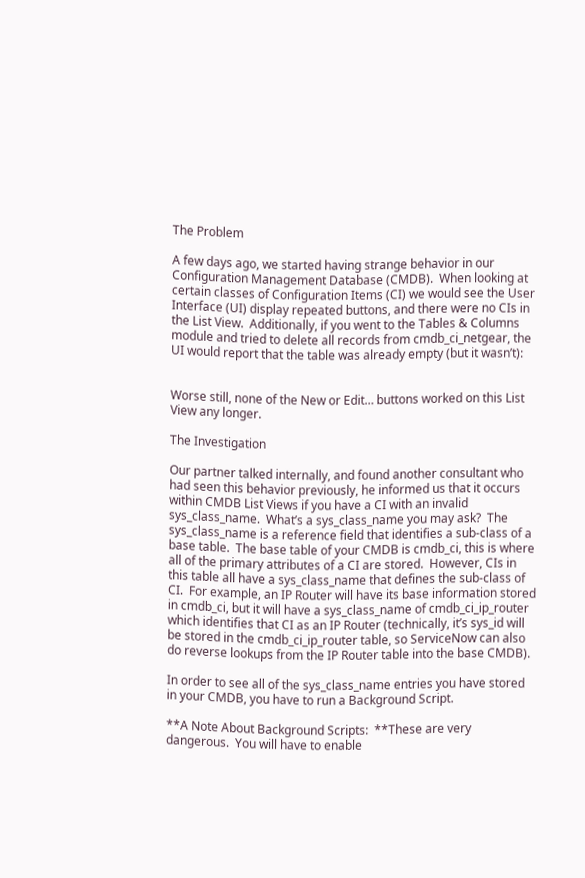The Problem

A few days ago, we started having strange behavior in our Configuration Management Database (CMDB).  When looking at certain classes of Configuration Items (CI) we would see the User Interface (UI) display repeated buttons, and there were no CIs in the List View.  Additionally, if you went to the Tables & Columns module and tried to delete all records from cmdb_ci_netgear, the UI would report that the table was already empty (but it wasn’t):


Worse still, none of the New or Edit… buttons worked on this List View any longer.

The Investigation

Our partner talked internally, and found another consultant who had seen this behavior previously, he informed us that it occurs within CMDB List Views if you have a CI with an invalid sys_class_name.  What’s a sys_class_name you may ask?  The sys_class_name is a reference field that identifies a sub-class of a base table.  The base table of your CMDB is cmdb_ci, this is where all of the primary attributes of a CI are stored.  However, CIs in this table all have a sys_class_name that defines the sub-class of CI.  For example, an IP Router will have its base information stored in cmdb_ci, but it will have a sys_class_name of cmdb_ci_ip_router which identifies that CI as an IP Router (technically, it’s sys_id will be stored in the cmdb_ci_ip_router table, so ServiceNow can also do reverse lookups from the IP Router table into the base CMDB).

In order to see all of the sys_class_name entries you have stored in your CMDB, you have to run a Background Script.

**A Note About Background Scripts:  **These are very dangerous.  You will have to enable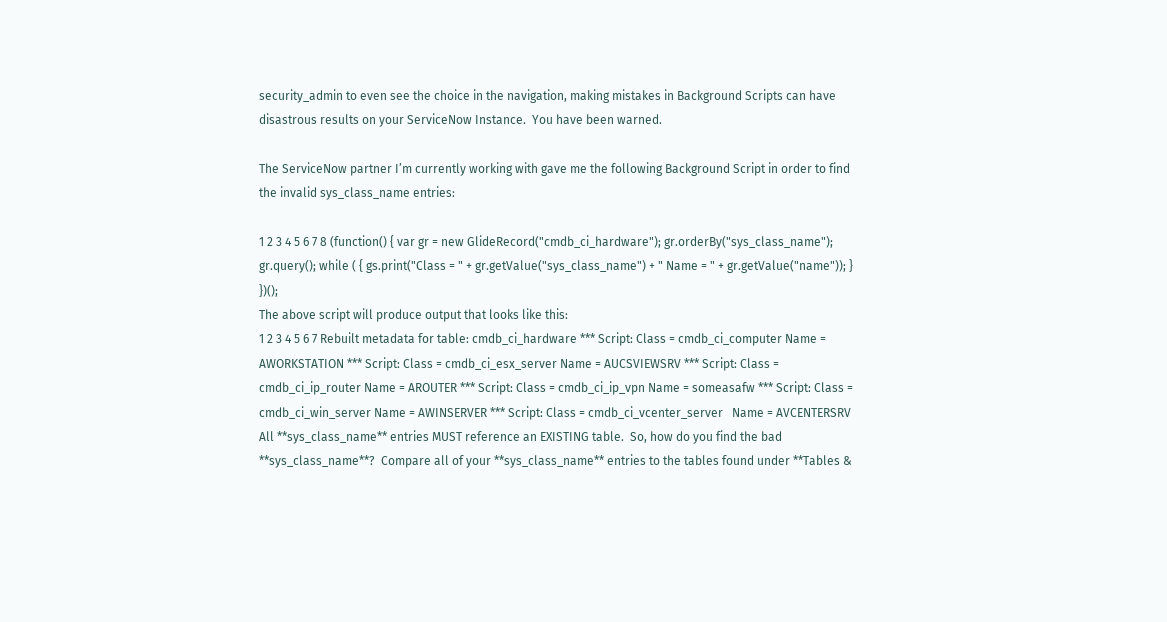security_admin to even see the choice in the navigation, making mistakes in Background Scripts can have disastrous results on your ServiceNow Instance.  You have been warned.

The ServiceNow partner I’m currently working with gave me the following Background Script in order to find the invalid sys_class_name entries:

1 2 3 4 5 6 7 8 (function() { var gr = new GlideRecord("cmdb_ci_hardware"); gr.orderBy("sys_class_name"); gr.query(); while ( { gs.print("Class = " + gr.getValue("sys_class_name") + " Name = " + gr.getValue("name")); } })();
The above script will produce output that looks like this:
1 2 3 4 5 6 7 Rebuilt metadata for table: cmdb_ci_hardware *** Script: Class = cmdb_ci_computer Name = AWORKSTATION *** Script: Class = cmdb_ci_esx_server Name = AUCSVIEWSRV *** Script: Class = cmdb_ci_ip_router Name = AROUTER *** Script: Class = cmdb_ci_ip_vpn Name = someasafw *** Script: Class = cmdb_ci_win_server Name = AWINSERVER *** Script: Class = cmdb_ci_vcenter_server   Name = AVCENTERSRV
All **sys_class_name** entries MUST reference an EXISTING table.  So, how do you find the bad **sys_class_name**?  Compare all of your **sys_class_name** entries to the tables found under **Tables &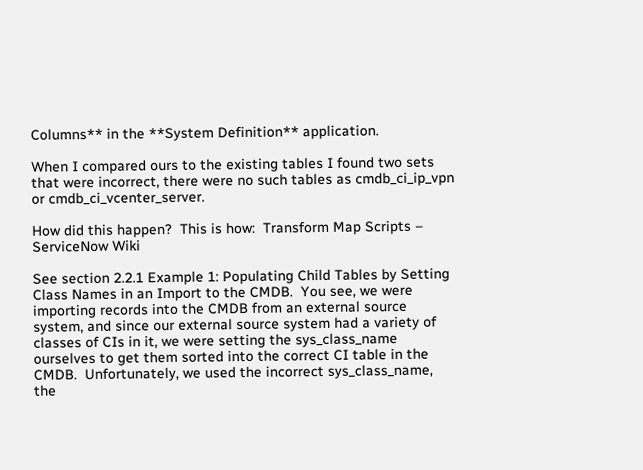Columns** in the **System Definition** application.

When I compared ours to the existing tables I found two sets that were incorrect, there were no such tables as cmdb_ci_ip_vpn or cmdb_ci_vcenter_server.

How did this happen?  This is how:  Transform Map Scripts – ServiceNow Wiki

See section 2.2.1 Example 1: Populating Child Tables by Setting Class Names in an Import to the CMDB.  You see, we were importing records into the CMDB from an external source system, and since our external source system had a variety of classes of CIs in it, we were setting the sys_class_name ourselves to get them sorted into the correct CI table in the CMDB.  Unfortunately, we used the incorrect sys_class_name, the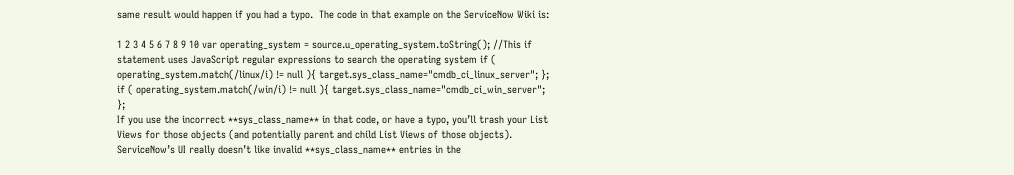same result would happen if you had a typo.  The code in that example on the ServiceNow Wiki is:

1 2 3 4 5 6 7 8 9 10 var operating_system = source.u_operating_system.toString(); //This if statement uses JavaScript regular expressions to search the operating system if ( operating_system.match(/linux/i) != null ){ target.sys_class_name="cmdb_ci_linux_server"; }; if ( operating_system.match(/win/i) != null ){ target.sys_class_name="cmdb_ci_win_server"; };
If you use the incorrect **sys_class_name** in that code, or have a typo, you’ll trash your List Views for those objects (and potentially parent and child List Views of those objects).  ServiceNow’s UI really doesn’t like invalid **sys_class_name** entries in the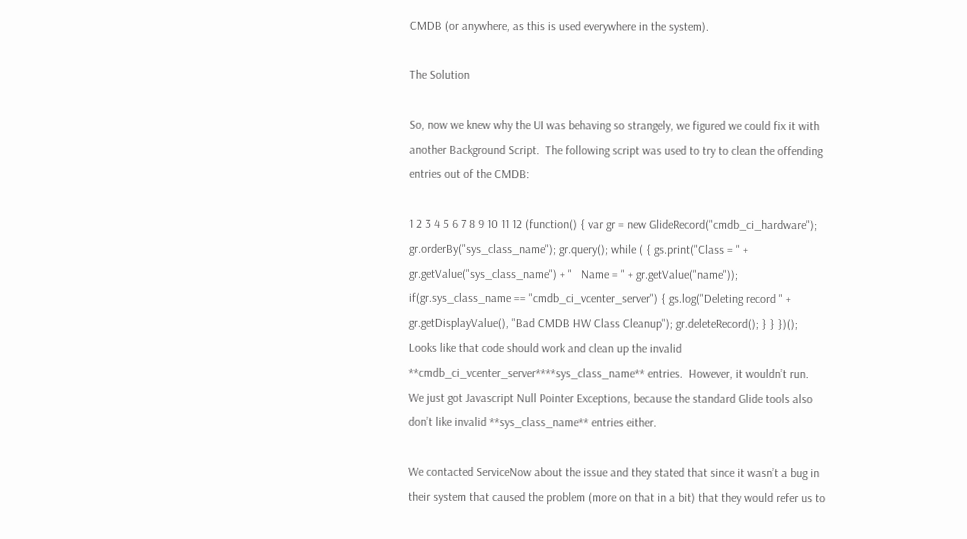CMDB (or anywhere, as this is used everywhere in the system).

The Solution

So, now we knew why the UI was behaving so strangely, we figured we could fix it with another Background Script.  The following script was used to try to clean the offending entries out of the CMDB:

1 2 3 4 5 6 7 8 9 10 11 12 (function() { var gr = new GlideRecord("cmdb_ci_hardware"); gr.orderBy("sys_class_name"); gr.query(); while ( { gs.print("Class = " + gr.getValue("sys_class_name") + "   Name = " + gr.getValue("name")); if(gr.sys_class_name == "cmdb_ci_vcenter_server") { gs.log("Deleting record " + gr.getDisplayValue(), "Bad CMDB HW Class Cleanup"); gr.deleteRecord(); } } })();
Looks like that code should work and clean up the invalid **cmdb_ci_vcenter_server****sys_class_name** entries.  However, it wouldn’t run.  We just got Javascript Null Pointer Exceptions, because the standard Glide tools also don’t like invalid **sys_class_name** entries either.

We contacted ServiceNow about the issue and they stated that since it wasn’t a bug in their system that caused the problem (more on that in a bit) that they would refer us to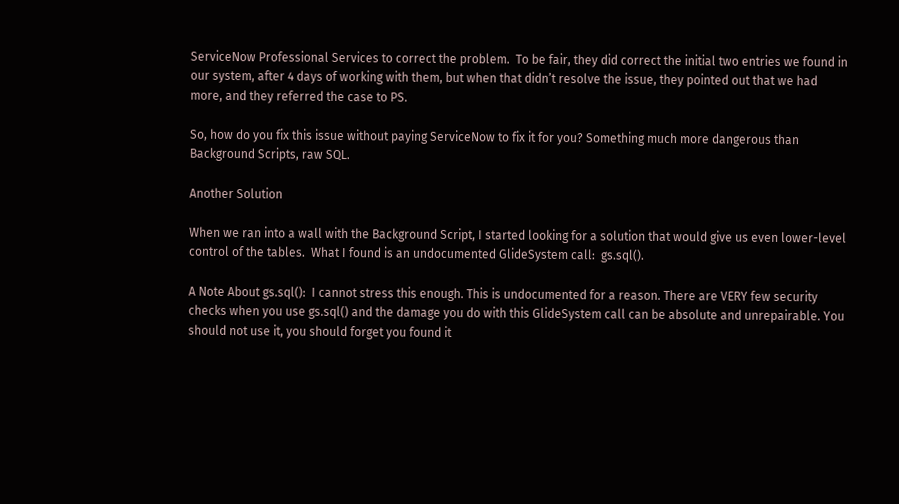ServiceNow Professional Services to correct the problem.  To be fair, they did correct the initial two entries we found in our system, after 4 days of working with them, but when that didn’t resolve the issue, they pointed out that we had more, and they referred the case to PS.

So, how do you fix this issue without paying ServiceNow to fix it for you? Something much more dangerous than Background Scripts, raw SQL.

Another Solution

When we ran into a wall with the Background Script, I started looking for a solution that would give us even lower-level control of the tables.  What I found is an undocumented GlideSystem call:  gs.sql().

A Note About gs.sql():  I cannot stress this enough. This is undocumented for a reason. There are VERY few security checks when you use gs.sql() and the damage you do with this GlideSystem call can be absolute and unrepairable. You should not use it, you should forget you found it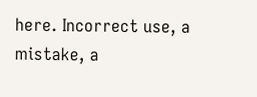here. Incorrect use, a mistake, a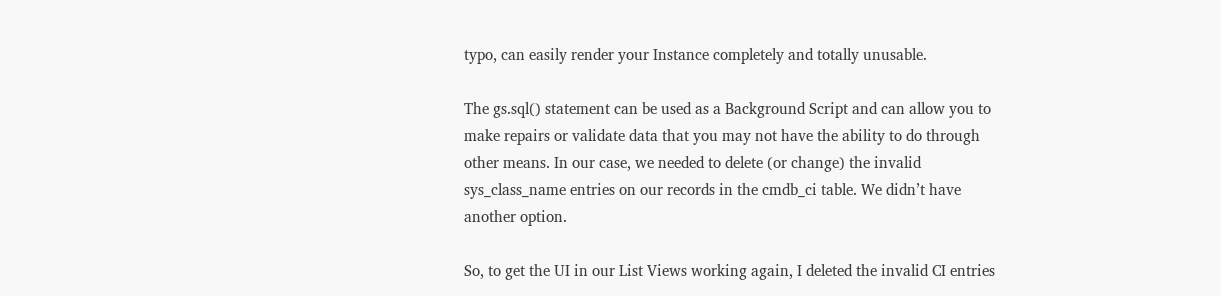typo, can easily render your Instance completely and totally unusable.

The gs.sql() statement can be used as a Background Script and can allow you to make repairs or validate data that you may not have the ability to do through other means. In our case, we needed to delete (or change) the invalid sys_class_name entries on our records in the cmdb_ci table. We didn’t have another option.

So, to get the UI in our List Views working again, I deleted the invalid CI entries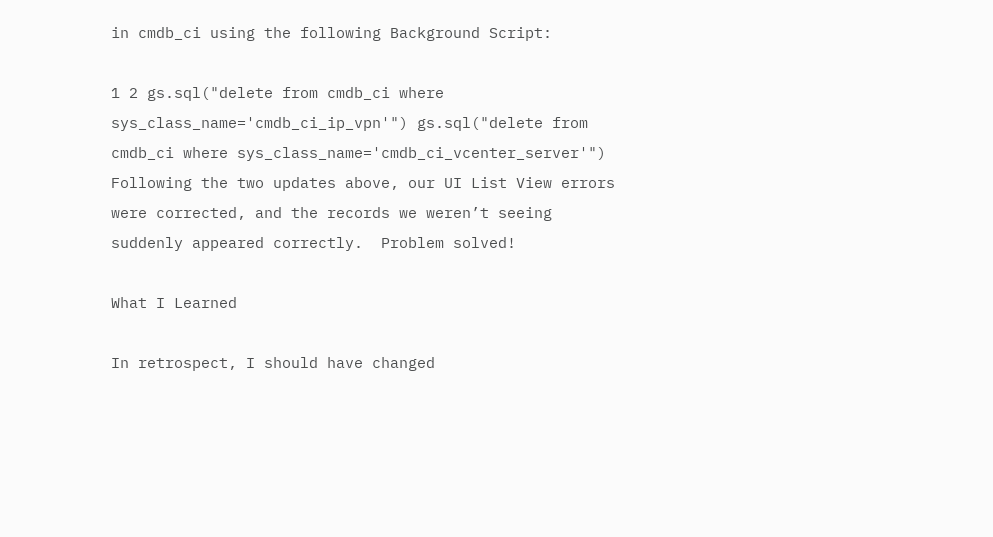in cmdb_ci using the following Background Script:

1 2 gs.sql("delete from cmdb_ci where sys_class_name='cmdb_ci_ip_vpn'") gs.sql("delete from cmdb_ci where sys_class_name='cmdb_ci_vcenter_server'")
Following the two updates above, our UI List View errors were corrected, and the records we weren’t seeing suddenly appeared correctly.  Problem solved!

What I Learned

In retrospect, I should have changed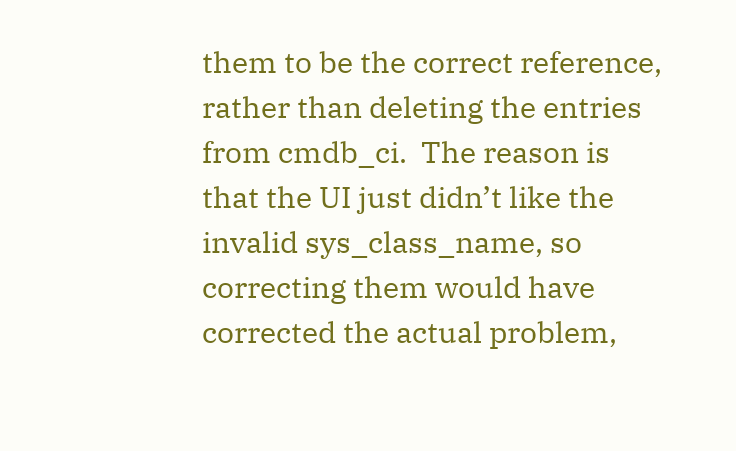them to be the correct reference, rather than deleting the entries from cmdb_ci.  The reason is that the UI just didn’t like the invalid sys_class_name, so correcting them would have corrected the actual problem,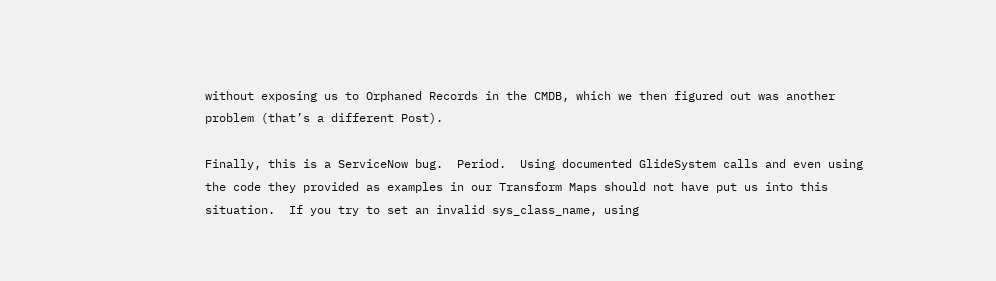without exposing us to Orphaned Records in the CMDB, which we then figured out was another problem (that’s a different Post).

Finally, this is a ServiceNow bug.  Period.  Using documented GlideSystem calls and even using the code they provided as examples in our Transform Maps should not have put us into this situation.  If you try to set an invalid sys_class_name, using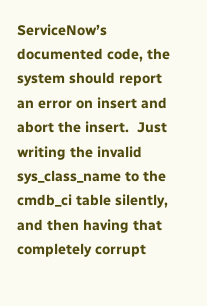ServiceNow’s documented code, the system should report an error on insert and abort the insert.  Just writing the invalid sys_class_name to the cmdb_ci table silently, and then having that completely corrupt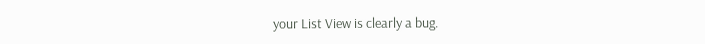your List View is clearly a bug.